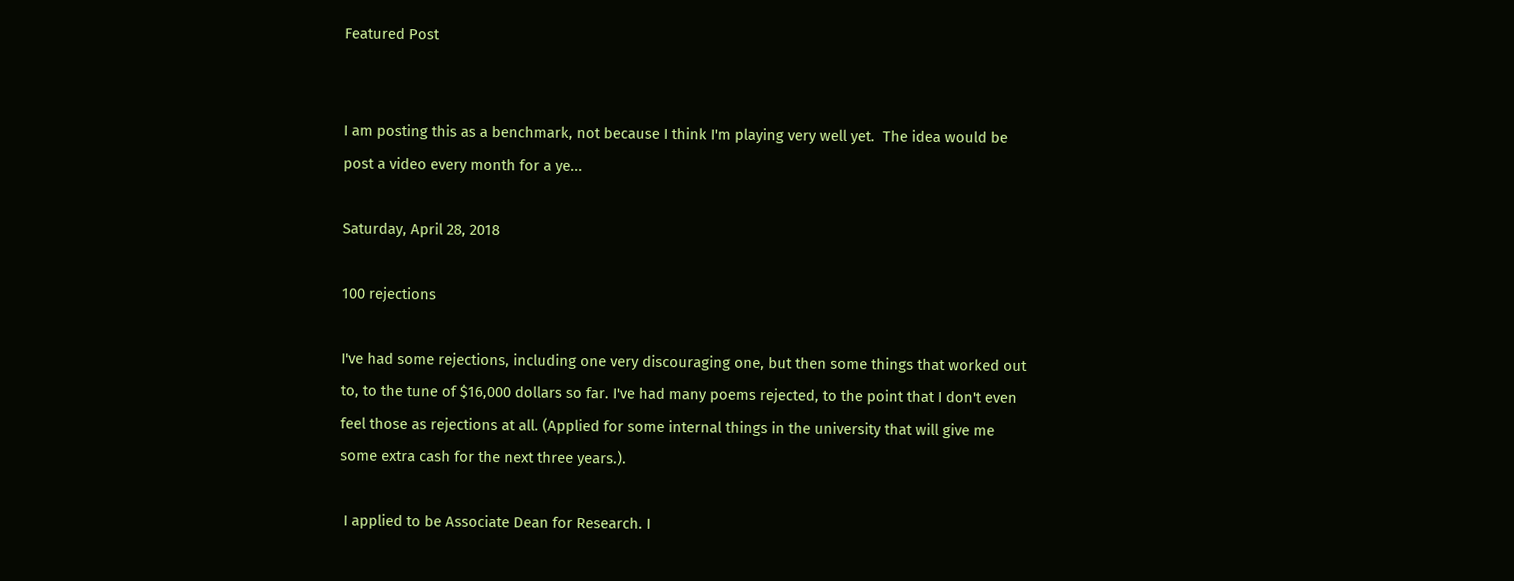Featured Post


I am posting this as a benchmark, not because I think I'm playing very well yet.  The idea would be post a video every month for a ye...

Saturday, April 28, 2018

100 rejections

I've had some rejections, including one very discouraging one, but then some things that worked out to, to the tune of $16,000 dollars so far. I've had many poems rejected, to the point that I don't even feel those as rejections at all. (Applied for some internal things in the university that will give me some extra cash for the next three years.).

 I applied to be Associate Dean for Research. I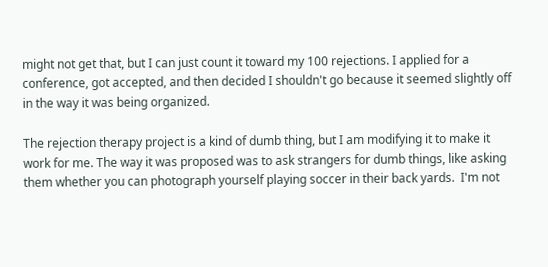might not get that, but I can just count it toward my 100 rejections. I applied for a conference, got accepted, and then decided I shouldn't go because it seemed slightly off in the way it was being organized.

The rejection therapy project is a kind of dumb thing, but I am modifying it to make it work for me. The way it was proposed was to ask strangers for dumb things, like asking them whether you can photograph yourself playing soccer in their back yards.  I'm not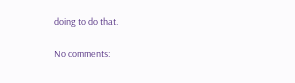doing to do that.

No comments: